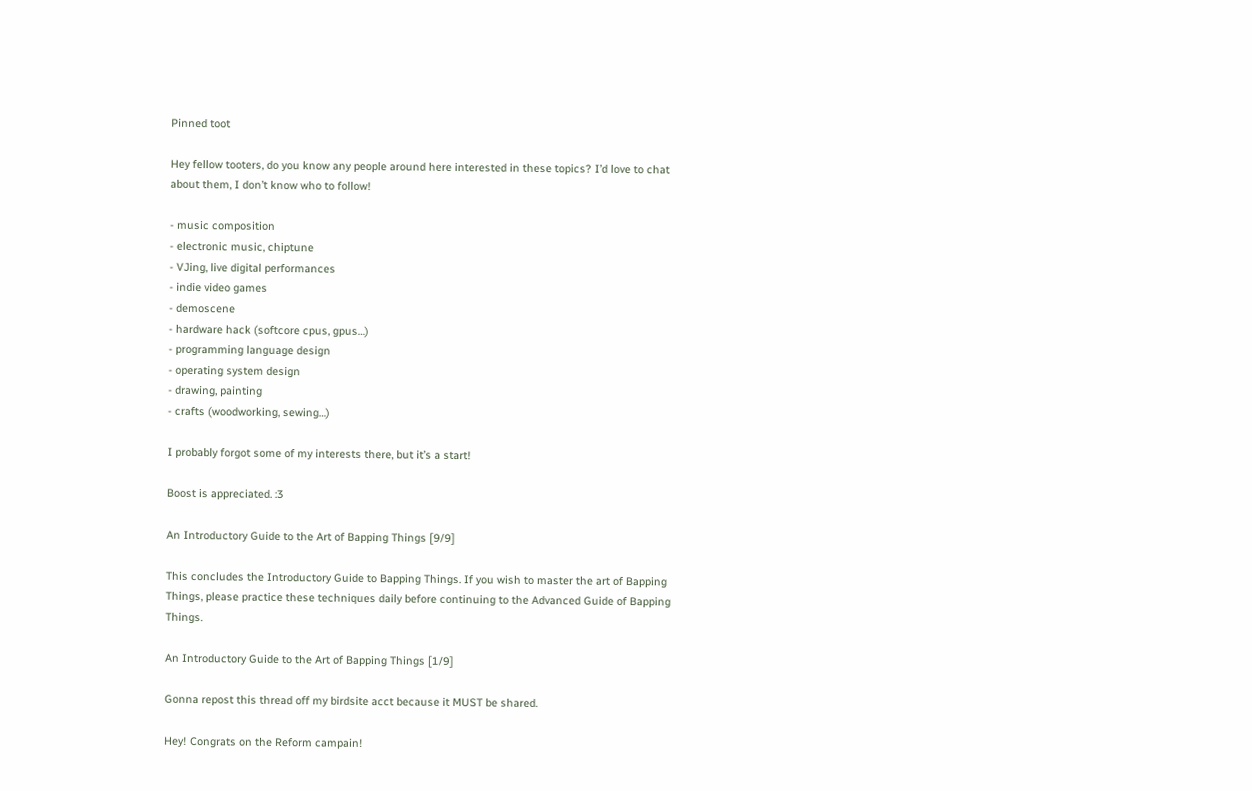Pinned toot

Hey fellow tooters, do you know any people around here interested in these topics? I’d love to chat about them, I don’t know who to follow!

- music composition
- electronic music, chiptune
- VJing, live digital performances
- indie video games
- demoscene
- hardware hack (softcore cpus, gpus…)
- programming language design
- operating system design
- drawing, painting
- crafts (woodworking, sewing…)

I probably forgot some of my interests there, but it’s a start!

Boost is appreciated. :3

An Introductory Guide to the Art of Bapping Things [9/9]

This concludes the Introductory Guide to Bapping Things. If you wish to master the art of Bapping Things, please practice these techniques daily before continuing to the Advanced Guide of Bapping Things.

An Introductory Guide to the Art of Bapping Things [1/9]

Gonna repost this thread off my birdsite acct because it MUST be shared.

Hey! Congrats on the Reform campain!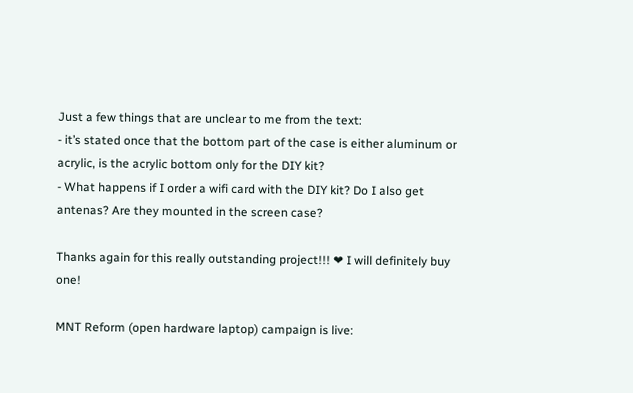Just a few things that are unclear to me from the text:
- it’s stated once that the bottom part of the case is either aluminum or acrylic, is the acrylic bottom only for the DIY kit?
- What happens if I order a wifi card with the DIY kit? Do I also get antenas? Are they mounted in the screen case?

Thanks again for this really outstanding project!!! ❤ I will definitely buy one!

MNT Reform (open hardware laptop) campaign is live: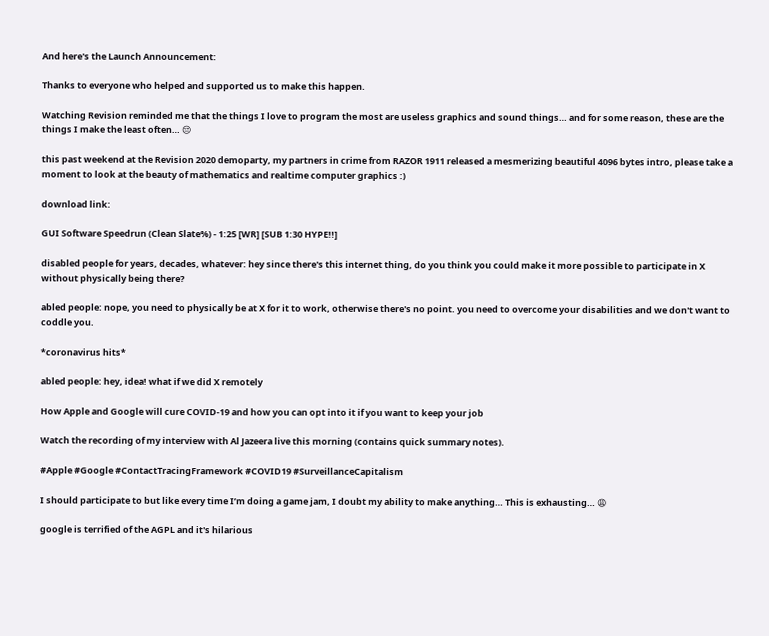And here's the Launch Announcement:

Thanks to everyone who helped and supported us to make this happen.

Watching Revision reminded me that the things I love to program the most are useless graphics and sound things… and for some reason, these are the things I make the least often… 😔

this past weekend at the Revision 2020 demoparty, my partners in crime from RAZOR 1911 released a mesmerizing beautiful 4096 bytes intro, please take a moment to look at the beauty of mathematics and realtime computer graphics :)

download link:

GUI Software Speedrun (Clean Slate%) - 1:25 [WR] [SUB 1:30 HYPE!!]

disabled people for years, decades, whatever: hey since there's this internet thing, do you think you could make it more possible to participate in X without physically being there?

abled people: nope, you need to physically be at X for it to work, otherwise there's no point. you need to overcome your disabilities and we don't want to coddle you.

*coronavirus hits*

abled people: hey, idea! what if we did X remotely

How Apple and Google will cure COVID-19 and how you can opt into it if you want to keep your job

Watch the recording of my interview with Al Jazeera live this morning (contains quick summary notes).

#Apple #Google #ContactTracingFramework #COVID19 #SurveillanceCapitalism

I should participate to but like every time I’m doing a game jam, I doubt my ability to make anything… This is exhausting… 😩

google is terrified of the AGPL and it's hilarious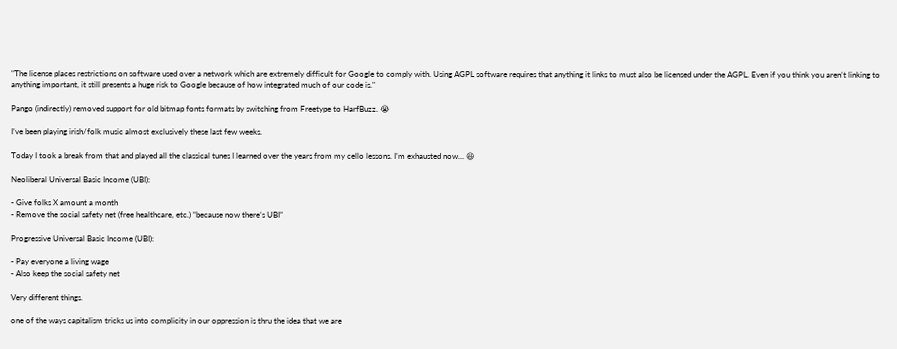"The license places restrictions on software used over a network which are extremely difficult for Google to comply with. Using AGPL software requires that anything it links to must also be licensed under the AGPL. Even if you think you aren’t linking to anything important, it still presents a huge risk to Google because of how integrated much of our code is."

Pango (indirectly) removed support for old bitmap fonts formats by switching from Freetype to HarfBuzz. 😭

I’ve been playing irish/folk music almost exclusively these last few weeks.

Today I took a break from that and played all the classical tunes I learned over the years from my cello lessons. I’m exhausted now… 😆

Neoliberal Universal Basic Income (UBI):

- Give folks X amount a month
- Remove the social safety net (free healthcare, etc.) “because now there’s UBI”

Progressive Universal Basic Income (UBI):

- Pay everyone a living wage
- Also keep the social safety net

Very different things.

one of the ways capitalism tricks us into complicity in our oppression is thru the idea that we are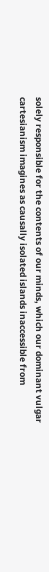solely responsible for the contents of our minds, which our dominant vulgar cartesianism imagines as causally isolated islands inaccessible from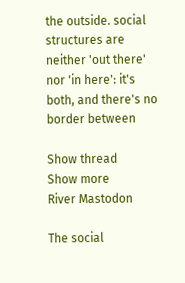the outside. social structures are neither 'out there' nor 'in here': it's both, and there's no border between

Show thread
Show more
River Mastodon

The social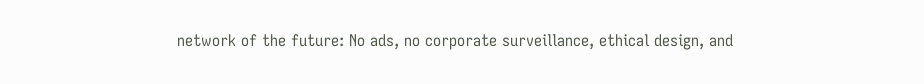network of the future: No ads, no corporate surveillance, ethical design, and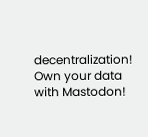decentralization! Own your data with Mastodon!